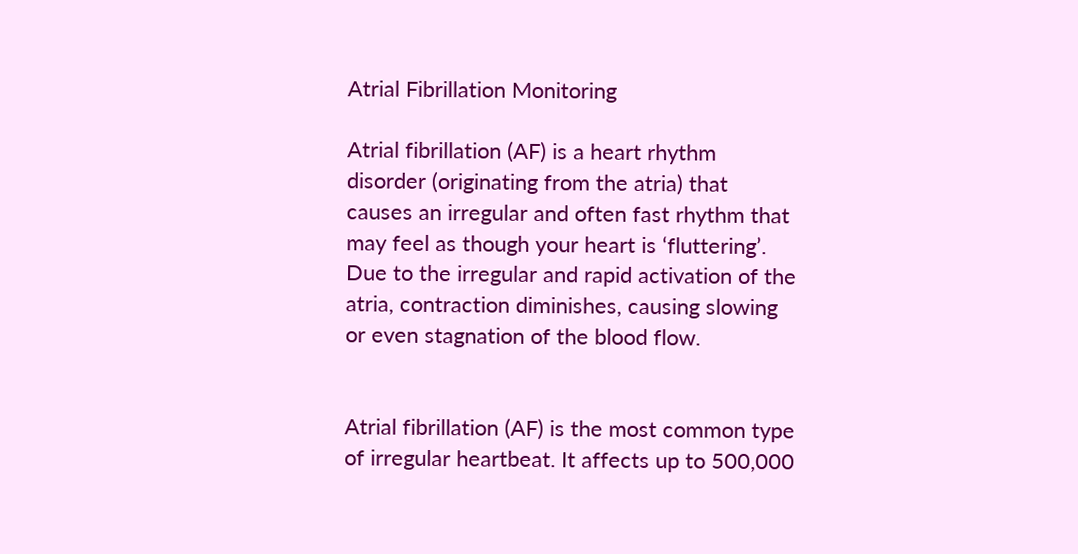Atrial Fibrillation Monitoring

Atrial fibrillation (AF) is a heart rhythm disorder (originating from the atria) that causes an irregular and often fast rhythm that may feel as though your heart is ‘fluttering’. Due to the irregular and rapid activation of the atria, contraction diminishes, causing slowing or even stagnation of the blood flow.


Atrial fibrillation (AF) is the most common type of irregular heartbeat. It affects up to 500,000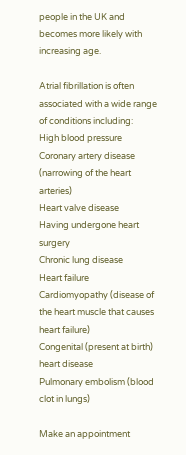people in the UK and becomes more likely with increasing age.

Atrial fibrillation is often associated with a wide range of conditions including:
High blood pressure
Coronary artery disease (narrowing of the heart arteries)
Heart valve disease
Having undergone heart surgery
Chronic lung disease
Heart failure
Cardiomyopathy (disease of the heart muscle that causes heart failure)
Congenital (present at birth) heart disease
Pulmonary embolism (blood clot in lungs)

Make an appointment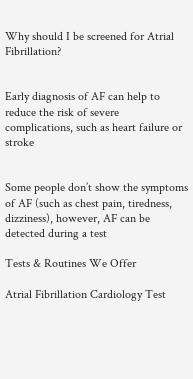Why should I be screened for Atrial Fibrillation?


Early diagnosis of AF can help to reduce the risk of severe complications, such as heart failure or stroke


Some people don’t show the symptoms of AF (such as chest pain, tiredness, dizziness), however, AF can be detected during a test

Tests & Routines We Offer

Atrial Fibrillation Cardiology Test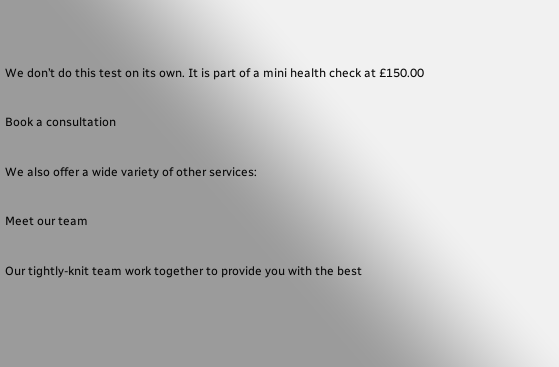We don’t do this test on its own. It is part of a mini health check at £150.00

Book a consultation

We also offer a wide variety of other services:

Meet our team

Our tightly-knit team work together to provide you with the best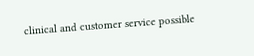clinical and customer service possible